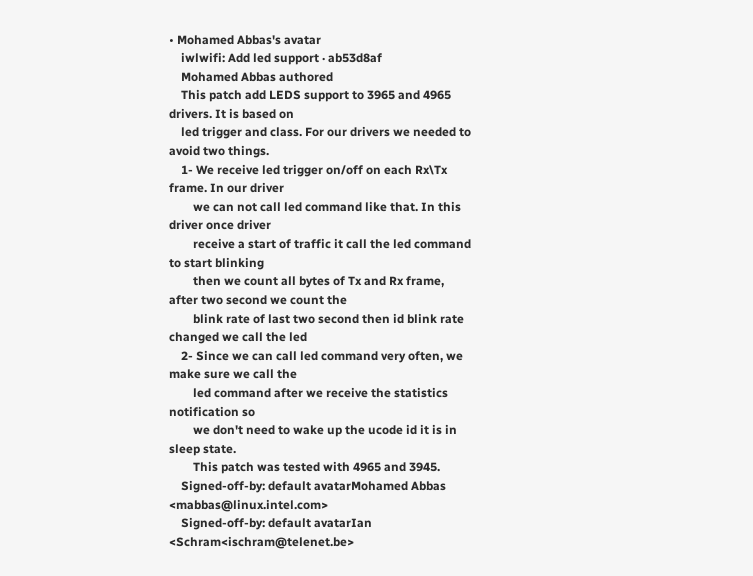• Mohamed Abbas's avatar
    iwlwifi: Add led support · ab53d8af
    Mohamed Abbas authored
    This patch add LEDS support to 3965 and 4965 drivers. It is based on
    led trigger and class. For our drivers we needed to avoid two things.
    1- We receive led trigger on/off on each Rx\Tx frame. In our driver
        we can not call led command like that. In this driver once driver
        receive a start of traffic it call the led command to start blinking
        then we count all bytes of Tx and Rx frame, after two second we count the
        blink rate of last two second then id blink rate changed we call the led
    2- Since we can call led command very often, we make sure we call the
        led command after we receive the statistics notification so
        we don't need to wake up the ucode id it is in sleep state.
        This patch was tested with 4965 and 3945.
    Signed-off-by: default avatarMohamed Abbas <mabbas@linux.intel.com>
    Signed-off-by: default avatarIan <Schram<ischram@telenet.be>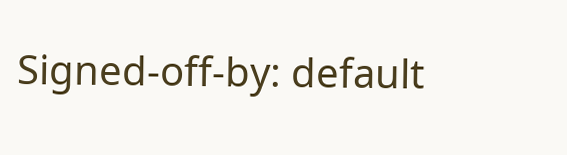Signed-off-by: default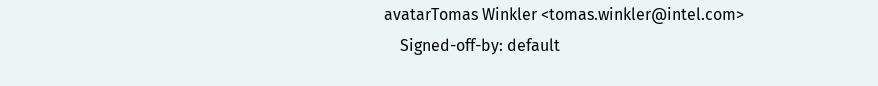avatarTomas Winkler <tomas.winkler@intel.com>
    Signed-off-by: default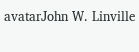avatarJohn W. Linville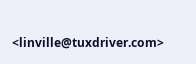<linville@tuxdriver.com>